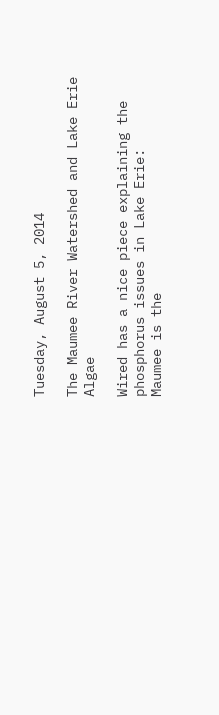Tuesday, August 5, 2014

The Maumee River Watershed and Lake Erie Algae

Wired has a nice piece explaining the phosphorus issues in Lake Erie:
Maumee is the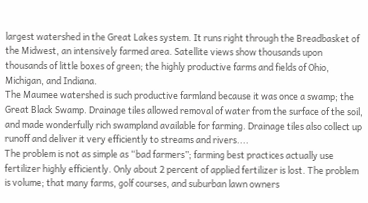largest watershed in the Great Lakes system. It runs right through the Breadbasket of the Midwest, an intensively farmed area. Satellite views show thousands upon thousands of little boxes of green; the highly productive farms and fields of Ohio, Michigan, and Indiana.
The Maumee watershed is such productive farmland because it was once a swamp; the Great Black Swamp. Drainage tiles allowed removal of water from the surface of the soil, and made wonderfully rich swampland available for farming. Drainage tiles also collect up runoff and deliver it very efficiently to streams and rivers....
The problem is not as simple as “bad farmers”; farming best practices actually use fertilizer highly efficiently. Only about 2 percent of applied fertilizer is lost. The problem is volume; that many farms, golf courses, and suburban lawn owners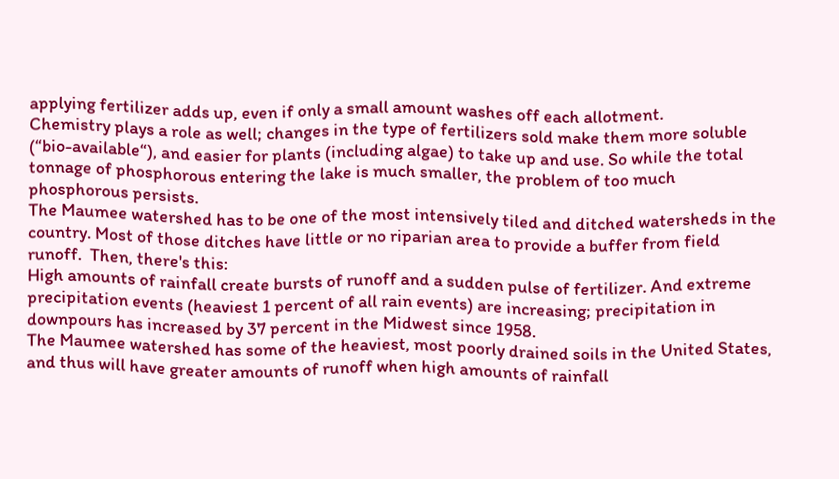applying fertilizer adds up, even if only a small amount washes off each allotment.
Chemistry plays a role as well; changes in the type of fertilizers sold make them more soluble (“bio-available“), and easier for plants (including algae) to take up and use. So while the total tonnage of phosphorous entering the lake is much smaller, the problem of too much phosphorous persists.
The Maumee watershed has to be one of the most intensively tiled and ditched watersheds in the country. Most of those ditches have little or no riparian area to provide a buffer from field runoff.  Then, there's this:
High amounts of rainfall create bursts of runoff and a sudden pulse of fertilizer. And extreme precipitation events (heaviest 1 percent of all rain events) are increasing; precipitation in downpours has increased by 37 percent in the Midwest since 1958.
The Maumee watershed has some of the heaviest, most poorly drained soils in the United States, and thus will have greater amounts of runoff when high amounts of rainfall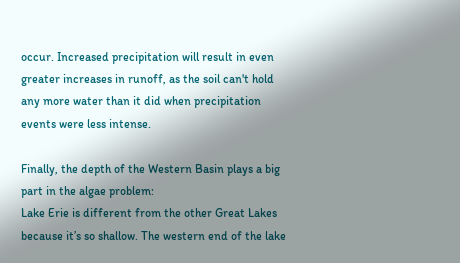occur. Increased precipitation will result in even greater increases in runoff, as the soil can't hold any more water than it did when precipitation events were less intense.

Finally, the depth of the Western Basin plays a big part in the algae problem:
Lake Erie is different from the other Great Lakes because it’s so shallow. The western end of the lake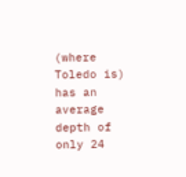(where Toledo is) has an average depth of only 24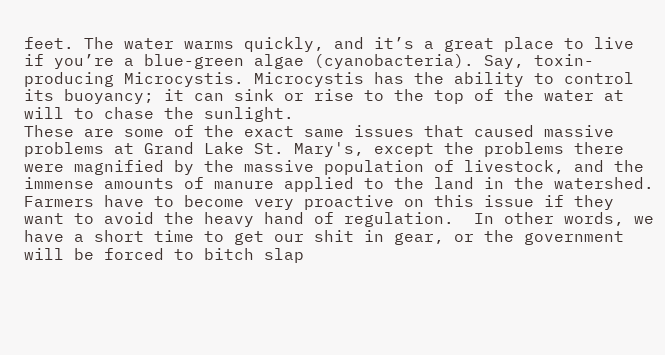feet. The water warms quickly, and it’s a great place to live if you’re a blue-green algae (cyanobacteria). Say, toxin-producing Microcystis. Microcystis has the ability to control its buoyancy; it can sink or rise to the top of the water at will to chase the sunlight.
These are some of the exact same issues that caused massive problems at Grand Lake St. Mary's, except the problems there were magnified by the massive population of livestock, and the immense amounts of manure applied to the land in the watershed.  Farmers have to become very proactive on this issue if they want to avoid the heavy hand of regulation.  In other words, we have a short time to get our shit in gear, or the government will be forced to bitch slap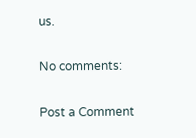us.

No comments:

Post a Comment